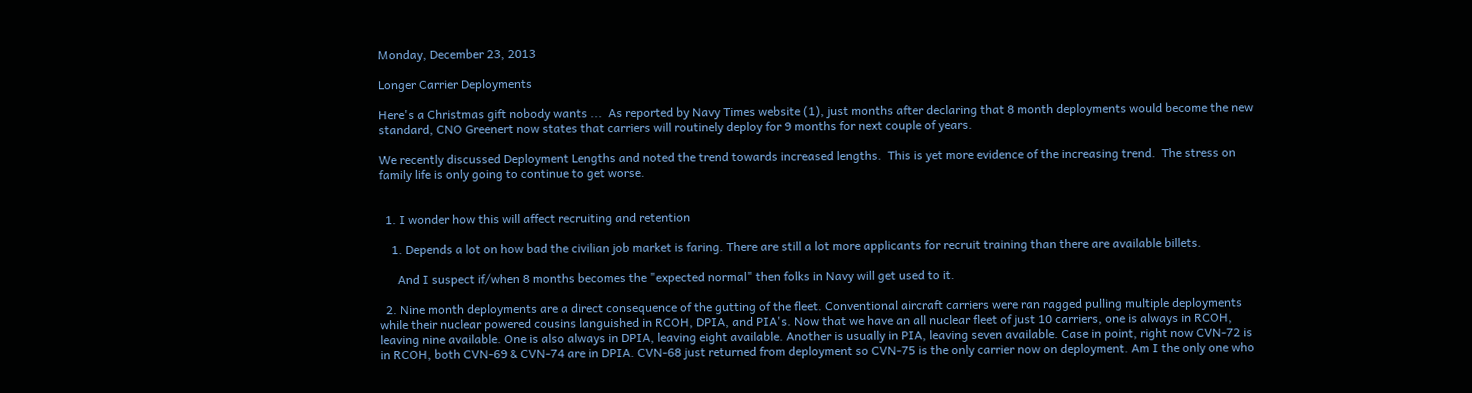Monday, December 23, 2013

Longer Carrier Deployments

Here's a Christmas gift nobody wants ...  As reported by Navy Times website (1), just months after declaring that 8 month deployments would become the new standard, CNO Greenert now states that carriers will routinely deploy for 9 months for next couple of years.

We recently discussed Deployment Lengths and noted the trend towards increased lengths.  This is yet more evidence of the increasing trend.  The stress on family life is only going to continue to get worse.


  1. I wonder how this will affect recruiting and retention

    1. Depends a lot on how bad the civilian job market is faring. There are still a lot more applicants for recruit training than there are available billets.

      And I suspect if/when 8 months becomes the "expected normal" then folks in Navy will get used to it.

  2. Nine month deployments are a direct consequence of the gutting of the fleet. Conventional aircraft carriers were ran ragged pulling multiple deployments while their nuclear powered cousins languished in RCOH, DPIA, and PIA's. Now that we have an all nuclear fleet of just 10 carriers, one is always in RCOH, leaving nine available. One is also always in DPIA, leaving eight available. Another is usually in PIA, leaving seven available. Case in point, right now CVN-72 is in RCOH, both CVN-69 & CVN-74 are in DPIA. CVN-68 just returned from deployment so CVN-75 is the only carrier now on deployment. Am I the only one who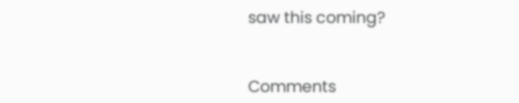saw this coming?


Comments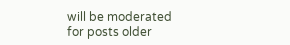will be moderated for posts older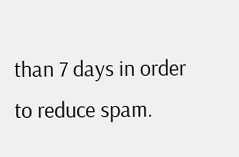than 7 days in order to reduce spam.